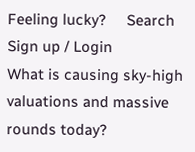Feeling lucky?     Search     Sign up / Login
What is causing sky-high valuations and massive rounds today?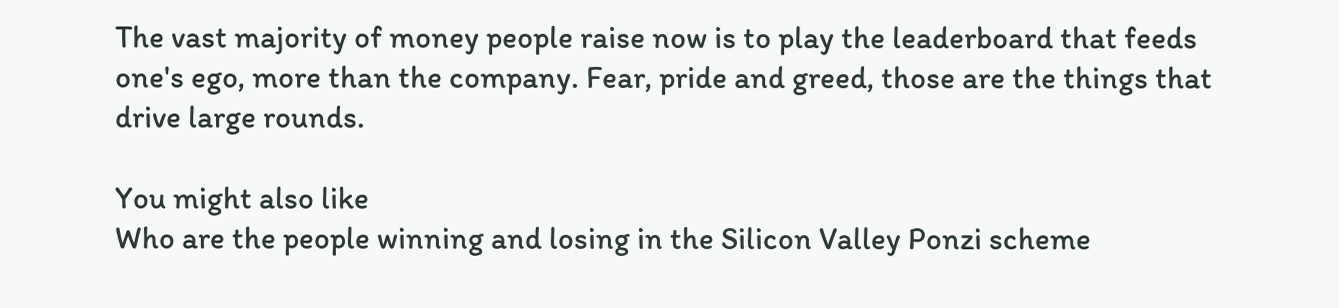The vast majority of money people raise now is to play the leaderboard that feeds one's ego, more than the company. Fear, pride and greed, those are the things that drive large rounds.

You might also like
Who are the people winning and losing in the Silicon Valley Ponzi scheme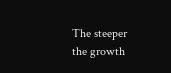The steeper the growth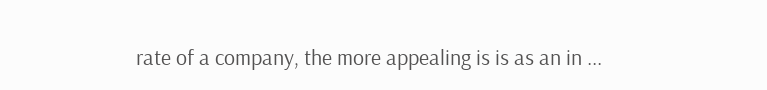rate of a company, the more appealing is is as an in ...